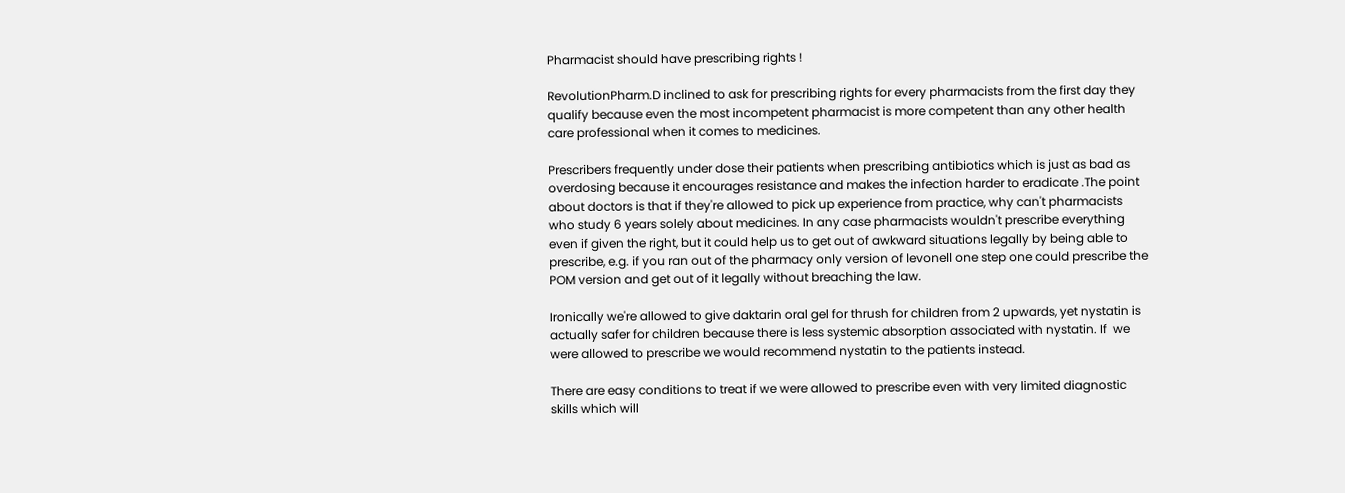Pharmacist should have prescribing rights !

RevolutionPharm.D inclined to ask for prescribing rights for every pharmacists from the first day they qualify because even the most incompetent pharmacist is more competent than any other health care professional when it comes to medicines.

Prescribers frequently under dose their patients when prescribing antibiotics which is just as bad as overdosing because it encourages resistance and makes the infection harder to eradicate .The point about doctors is that if they're allowed to pick up experience from practice, why can't pharmacists who study 6 years solely about medicines. In any case pharmacists wouldn't prescribe everything even if given the right, but it could help us to get out of awkward situations legally by being able to prescribe, e.g. if you ran out of the pharmacy only version of levonell one step one could prescribe the POM version and get out of it legally without breaching the law.

Ironically we're allowed to give daktarin oral gel for thrush for children from 2 upwards, yet nystatin is actually safer for children because there is less systemic absorption associated with nystatin. If  we were allowed to prescribe we would recommend nystatin to the patients instead.

There are easy conditions to treat if we were allowed to prescribe even with very limited diagnostic skills which will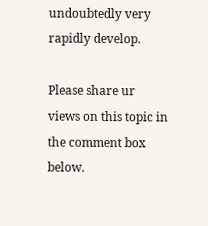undoubtedly very rapidly develop.

Please share ur views on this topic in the comment box below.